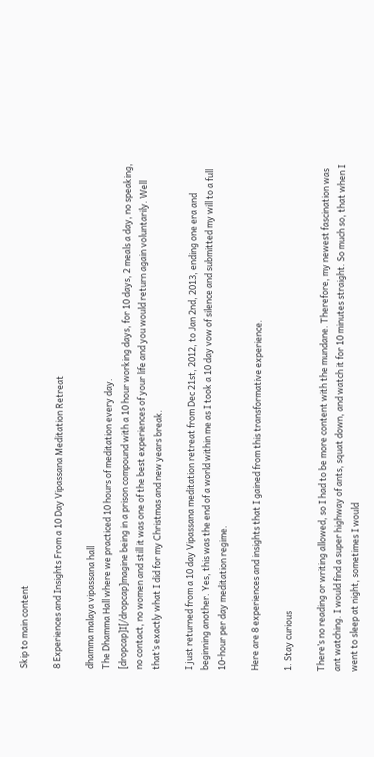Skip to main content

8 Experiences and Insights From a 10 Day Vipassana Meditation Retreat

dhamma malaya vipassana hall
The Dhamma Hall where we practiced 10 hours of meditation every day.
[dropcap]I[/dropcap]magine being in a prison compound with a 10 hour working days, for 10 days, 2 meals a day, no speaking, no contact, no women and still it was one of the best experiences of your life and you would return again voluntarily. Well that’s exactly what I did for my Christmas and new years break.

I just returned from a 10 day Vipassana meditation retreat from Dec 21st, 2012, to Jan 2nd, 2013, ending one era and beginning another. Yes, this was the end of a world within me as I took a 10 day vow of silence and submitted my will to a full 10-hour per day meditation regime.

Here are 8 experiences and insights that I gained from this transformative experience.

1. Stay curious

There’s no reading or writing allowed, so I had to be more content with the mundane. Therefore, my newest fascination was ant watching. I would find a super highway of ants, squat down, and watch it for 10 minutes straight. So much so, that when I went to sleep at night, sometimes I would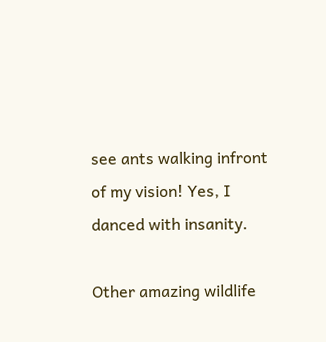see ants walking infront of my vision! Yes, I danced with insanity.

Other amazing wildlife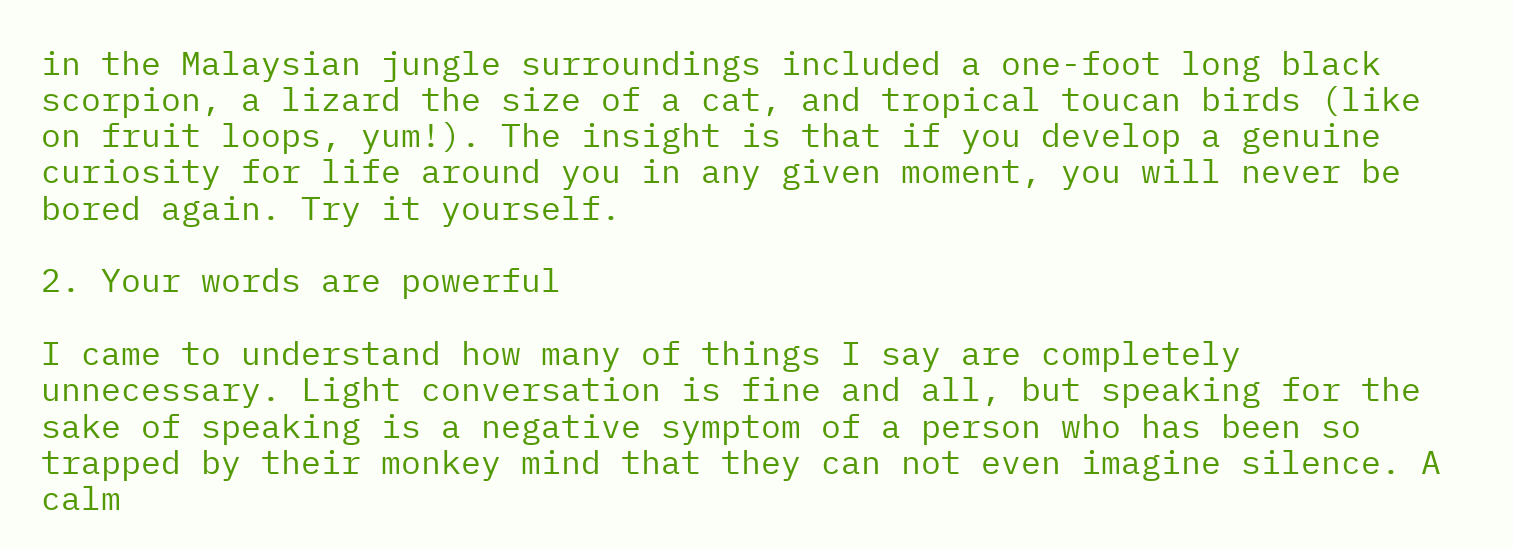in the Malaysian jungle surroundings included a one-foot long black scorpion, a lizard the size of a cat, and tropical toucan birds (like on fruit loops, yum!). The insight is that if you develop a genuine curiosity for life around you in any given moment, you will never be bored again. Try it yourself.

2. Your words are powerful

I came to understand how many of things I say are completely unnecessary. Light conversation is fine and all, but speaking for the sake of speaking is a negative symptom of a person who has been so trapped by their monkey mind that they can not even imagine silence. A calm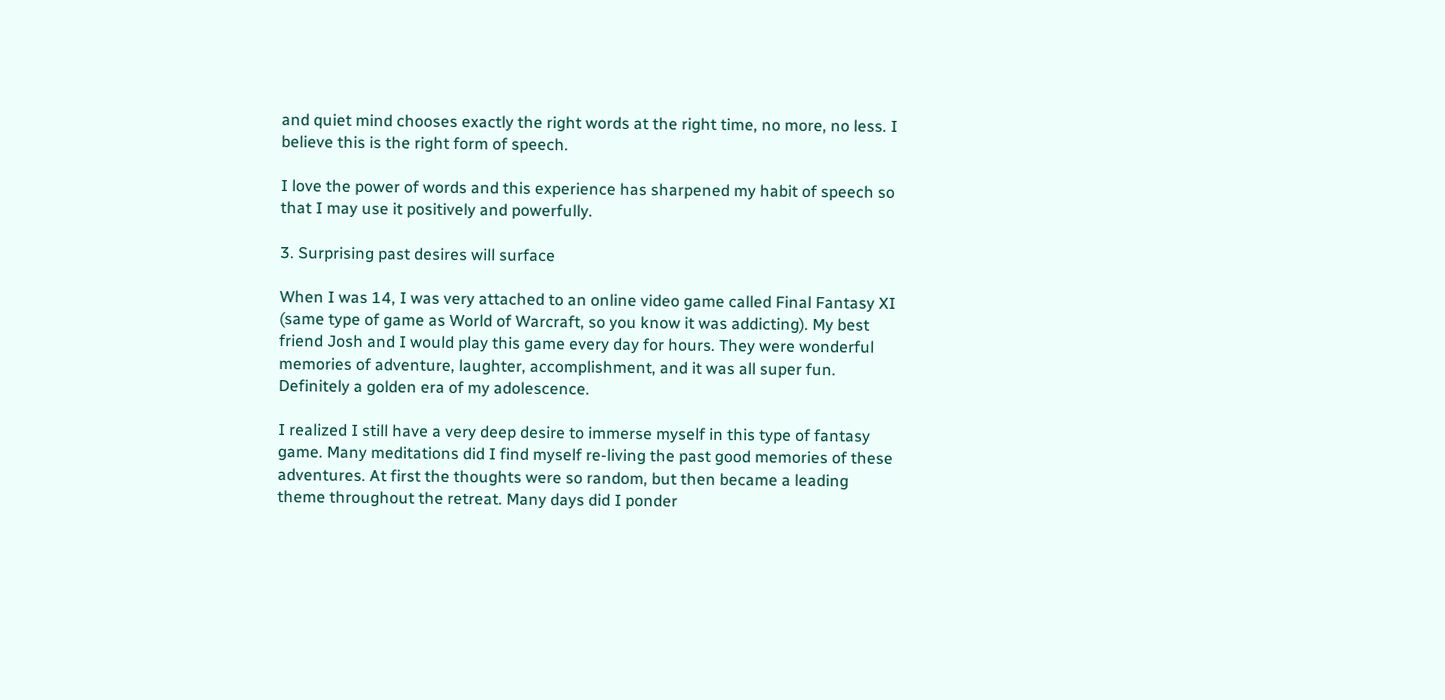and quiet mind chooses exactly the right words at the right time, no more, no less. I believe this is the right form of speech.

I love the power of words and this experience has sharpened my habit of speech so that I may use it positively and powerfully.

3. Surprising past desires will surface

When I was 14, I was very attached to an online video game called Final Fantasy XI (same type of game as World of Warcraft, so you know it was addicting). My best friend Josh and I would play this game every day for hours. They were wonderful memories of adventure, laughter, accomplishment, and it was all super fun. Definitely a golden era of my adolescence.

I realized I still have a very deep desire to immerse myself in this type of fantasy game. Many meditations did I find myself re-living the past good memories of these adventures. At first the thoughts were so random, but then became a leading theme throughout the retreat. Many days did I ponder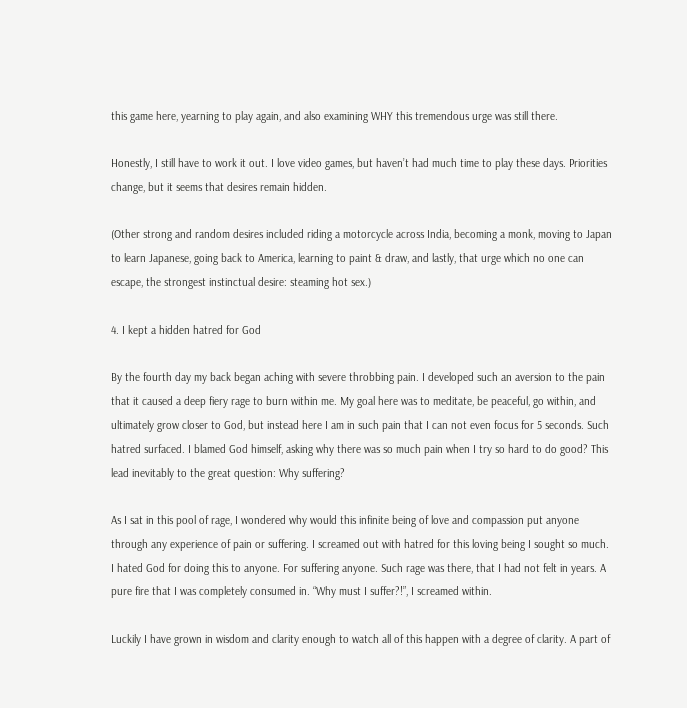this game here, yearning to play again, and also examining WHY this tremendous urge was still there.

Honestly, I still have to work it out. I love video games, but haven’t had much time to play these days. Priorities change, but it seems that desires remain hidden.

(Other strong and random desires included riding a motorcycle across India, becoming a monk, moving to Japan to learn Japanese, going back to America, learning to paint & draw, and lastly, that urge which no one can escape, the strongest instinctual desire: steaming hot sex.)

4. I kept a hidden hatred for God

By the fourth day my back began aching with severe throbbing pain. I developed such an aversion to the pain that it caused a deep fiery rage to burn within me. My goal here was to meditate, be peaceful, go within, and ultimately grow closer to God, but instead here I am in such pain that I can not even focus for 5 seconds. Such hatred surfaced. I blamed God himself, asking why there was so much pain when I try so hard to do good? This lead inevitably to the great question: Why suffering?

As I sat in this pool of rage, I wondered why would this infinite being of love and compassion put anyone through any experience of pain or suffering. I screamed out with hatred for this loving being I sought so much. I hated God for doing this to anyone. For suffering anyone. Such rage was there, that I had not felt in years. A pure fire that I was completely consumed in. “Why must I suffer?!”, I screamed within.

Luckily I have grown in wisdom and clarity enough to watch all of this happen with a degree of clarity. A part of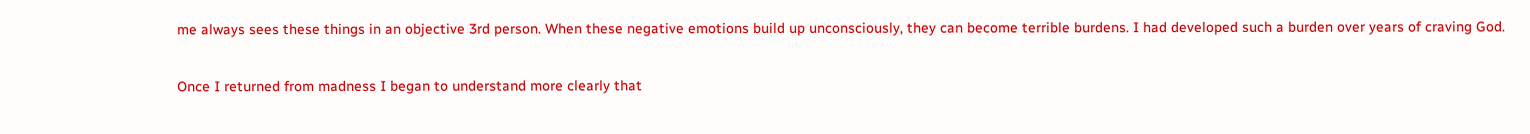me always sees these things in an objective 3rd person. When these negative emotions build up unconsciously, they can become terrible burdens. I had developed such a burden over years of craving God.

Once I returned from madness I began to understand more clearly that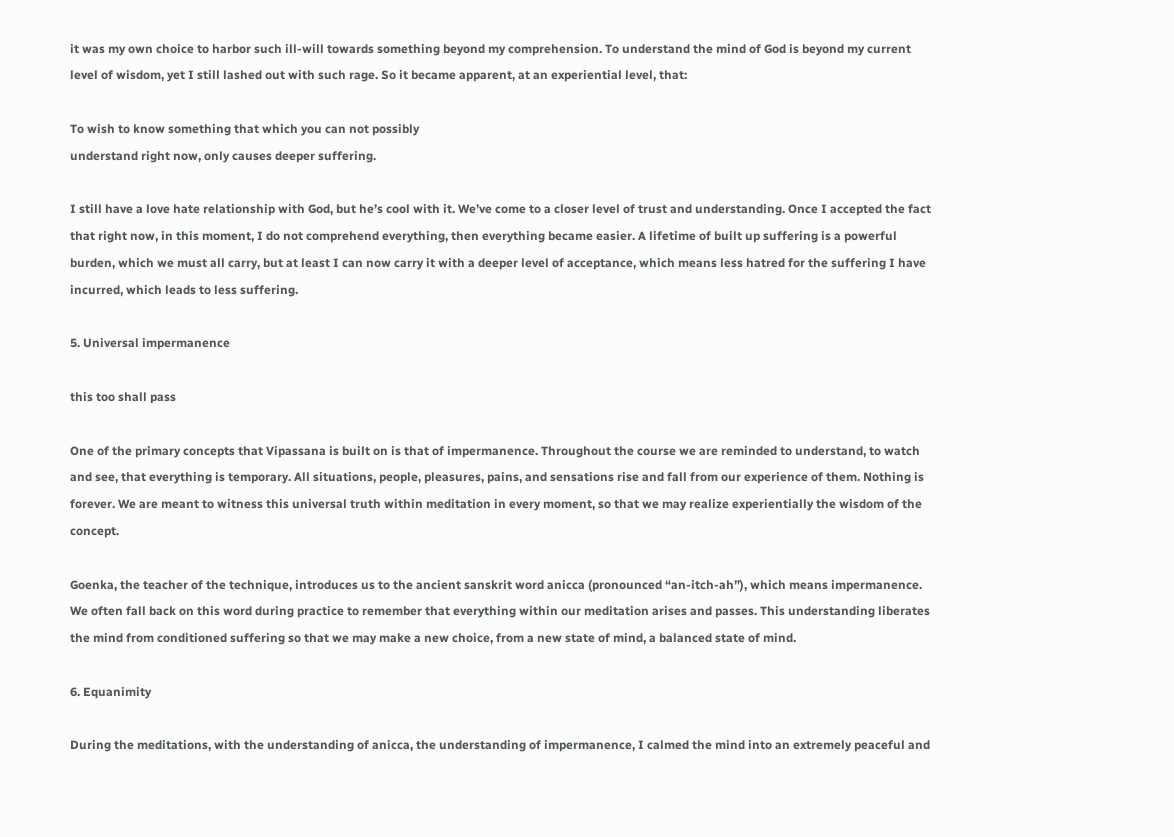it was my own choice to harbor such ill-will towards something beyond my comprehension. To understand the mind of God is beyond my current level of wisdom, yet I still lashed out with such rage. So it became apparent, at an experiential level, that:

To wish to know something that which you can not possibly
understand right now, only causes deeper suffering.

I still have a love hate relationship with God, but he’s cool with it. We’ve come to a closer level of trust and understanding. Once I accepted the fact that right now, in this moment, I do not comprehend everything, then everything became easier. A lifetime of built up suffering is a powerful burden, which we must all carry, but at least I can now carry it with a deeper level of acceptance, which means less hatred for the suffering I have incurred, which leads to less suffering.

5. Universal impermanence

this too shall pass

One of the primary concepts that Vipassana is built on is that of impermanence. Throughout the course we are reminded to understand, to watch and see, that everything is temporary. All situations, people, pleasures, pains, and sensations rise and fall from our experience of them. Nothing is forever. We are meant to witness this universal truth within meditation in every moment, so that we may realize experientially the wisdom of the concept.

Goenka, the teacher of the technique, introduces us to the ancient sanskrit word anicca (pronounced “an-itch-ah”), which means impermanence.  We often fall back on this word during practice to remember that everything within our meditation arises and passes. This understanding liberates the mind from conditioned suffering so that we may make a new choice, from a new state of mind, a balanced state of mind.

6. Equanimity

During the meditations, with the understanding of anicca, the understanding of impermanence, I calmed the mind into an extremely peaceful and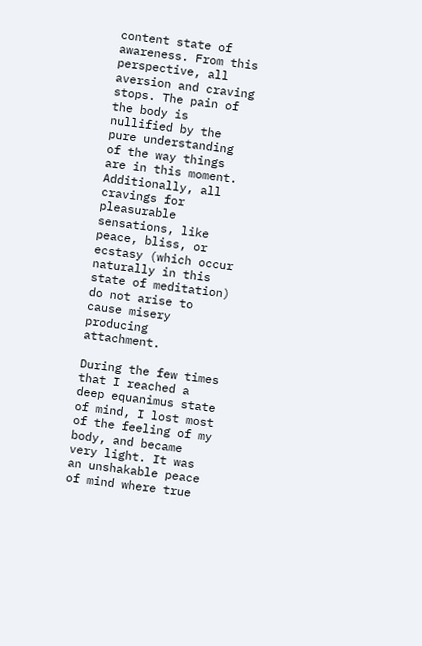content state of awareness. From this perspective, all aversion and craving stops. The pain of the body is nullified by the pure understanding of the way things are in this moment. Additionally, all cravings for pleasurable sensations, like peace, bliss, or ecstasy (which occur naturally in this state of meditation) do not arise to cause misery producing attachment.

During the few times that I reached a deep equanimus state of mind, I lost most of the feeling of my body, and became very light. It was an unshakable peace of mind where true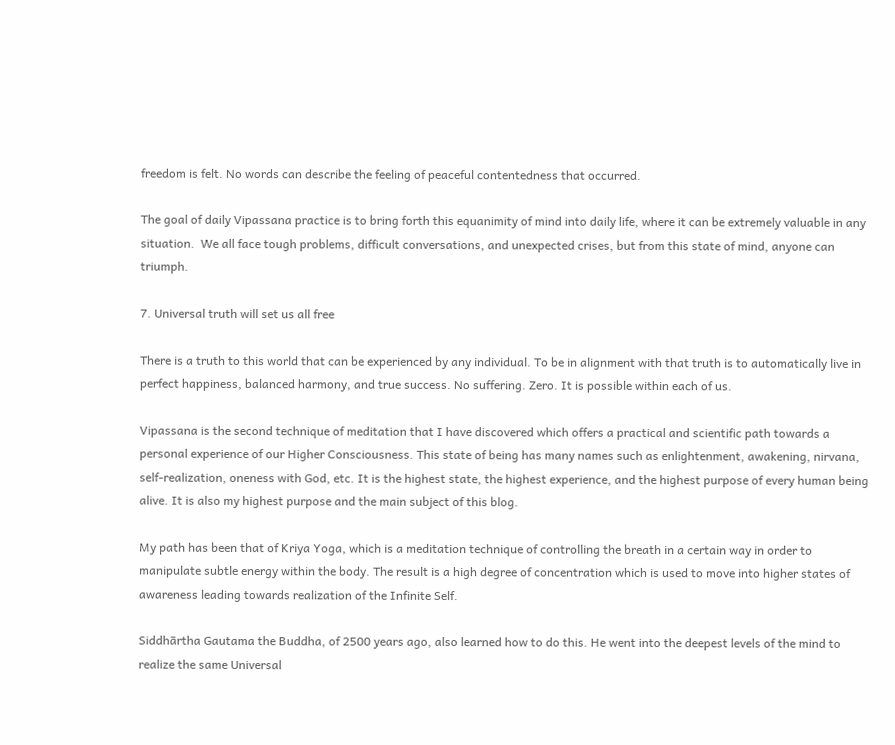freedom is felt. No words can describe the feeling of peaceful contentedness that occurred.

The goal of daily Vipassana practice is to bring forth this equanimity of mind into daily life, where it can be extremely valuable in any situation.  We all face tough problems, difficult conversations, and unexpected crises, but from this state of mind, anyone can triumph.

7. Universal truth will set us all free

There is a truth to this world that can be experienced by any individual. To be in alignment with that truth is to automatically live in perfect happiness, balanced harmony, and true success. No suffering. Zero. It is possible within each of us.

Vipassana is the second technique of meditation that I have discovered which offers a practical and scientific path towards a personal experience of our Higher Consciousness. This state of being has many names such as enlightenment, awakening, nirvana, self-realization, oneness with God, etc. It is the highest state, the highest experience, and the highest purpose of every human being alive. It is also my highest purpose and the main subject of this blog.

My path has been that of Kriya Yoga, which is a meditation technique of controlling the breath in a certain way in order to manipulate subtle energy within the body. The result is a high degree of concentration which is used to move into higher states of awareness leading towards realization of the Infinite Self.

Siddhārtha Gautama the Buddha, of 2500 years ago, also learned how to do this. He went into the deepest levels of the mind to realize the same Universal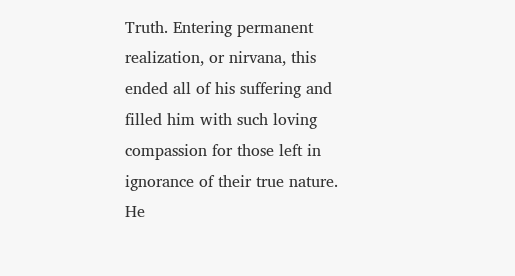Truth. Entering permanent realization, or nirvana, this ended all of his suffering and filled him with such loving compassion for those left in ignorance of their true nature. He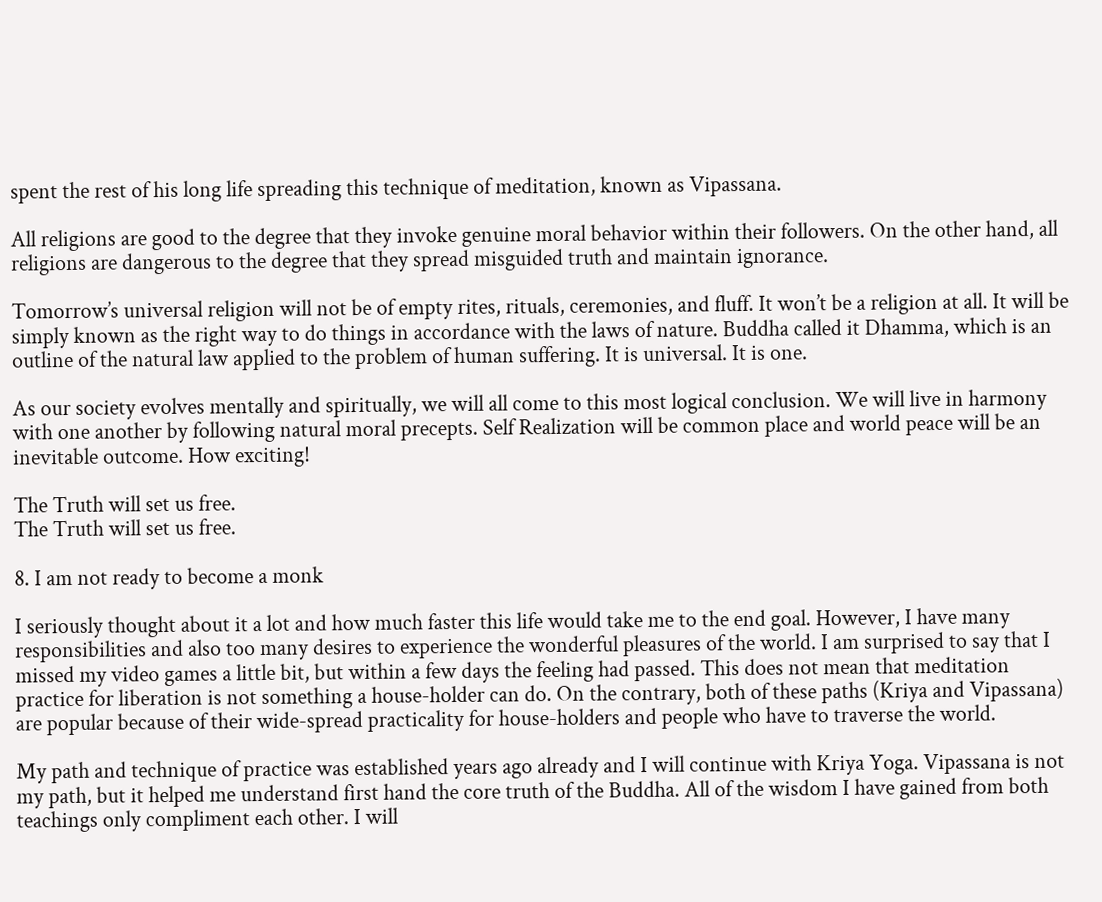spent the rest of his long life spreading this technique of meditation, known as Vipassana.

All religions are good to the degree that they invoke genuine moral behavior within their followers. On the other hand, all religions are dangerous to the degree that they spread misguided truth and maintain ignorance.

Tomorrow’s universal religion will not be of empty rites, rituals, ceremonies, and fluff. It won’t be a religion at all. It will be simply known as the right way to do things in accordance with the laws of nature. Buddha called it Dhamma, which is an outline of the natural law applied to the problem of human suffering. It is universal. It is one.

As our society evolves mentally and spiritually, we will all come to this most logical conclusion. We will live in harmony with one another by following natural moral precepts. Self Realization will be common place and world peace will be an inevitable outcome. How exciting!

The Truth will set us free.
The Truth will set us free.

8. I am not ready to become a monk

I seriously thought about it a lot and how much faster this life would take me to the end goal. However, I have many responsibilities and also too many desires to experience the wonderful pleasures of the world. I am surprised to say that I missed my video games a little bit, but within a few days the feeling had passed. This does not mean that meditation practice for liberation is not something a house-holder can do. On the contrary, both of these paths (Kriya and Vipassana) are popular because of their wide-spread practicality for house-holders and people who have to traverse the world.

My path and technique of practice was established years ago already and I will continue with Kriya Yoga. Vipassana is not my path, but it helped me understand first hand the core truth of the Buddha. All of the wisdom I have gained from both teachings only compliment each other. I will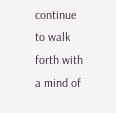continue to walk forth with a mind of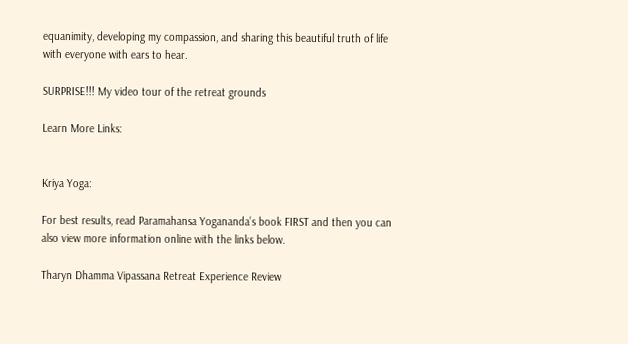equanimity, developing my compassion, and sharing this beautiful truth of life with everyone with ears to hear.

SURPRISE!!! My video tour of the retreat grounds

Learn More Links:


Kriya Yoga:

For best results, read Paramahansa Yogananda’s book FIRST and then you can also view more information online with the links below.

Tharyn Dhamma Vipassana Retreat Experience Review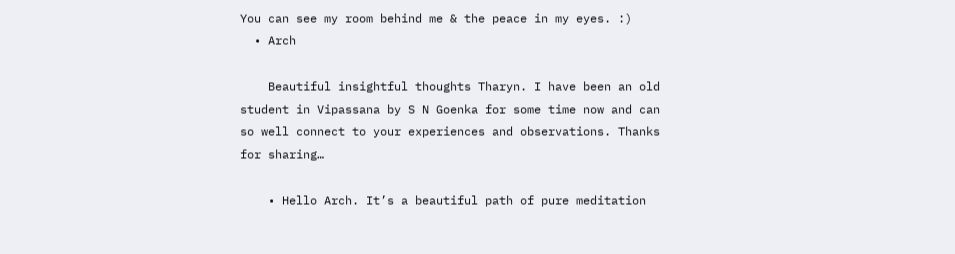You can see my room behind me & the peace in my eyes. :)
  • Arch

    Beautiful insightful thoughts Tharyn. I have been an old student in Vipassana by S N Goenka for some time now and can so well connect to your experiences and observations. Thanks for sharing…

    • Hello Arch. It’s a beautiful path of pure meditation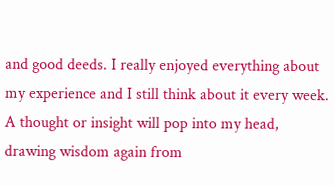and good deeds. I really enjoyed everything about my experience and I still think about it every week. A thought or insight will pop into my head, drawing wisdom again from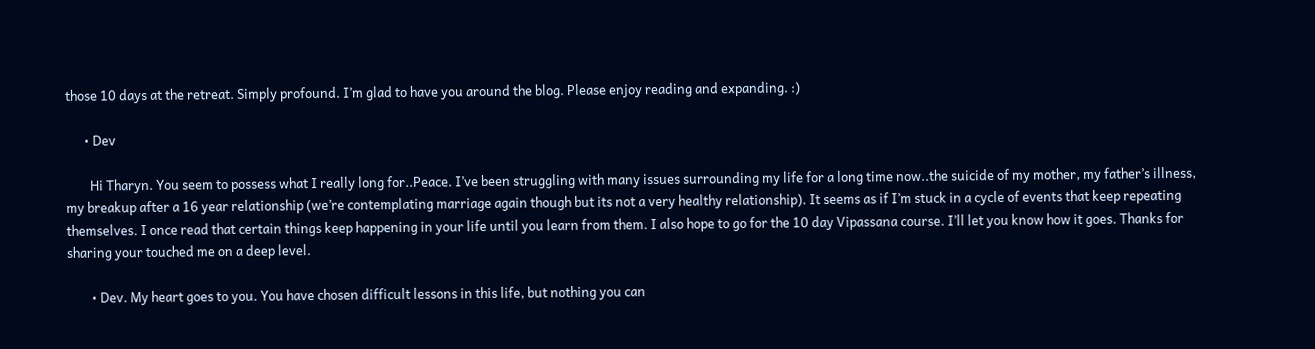those 10 days at the retreat. Simply profound. I’m glad to have you around the blog. Please enjoy reading and expanding. :)

      • Dev

        Hi Tharyn. You seem to possess what I really long for..Peace. I’ve been struggling with many issues surrounding my life for a long time now..the suicide of my mother, my father’s illness, my breakup after a 16 year relationship (we’re contemplating marriage again though but its not a very healthy relationship). It seems as if I’m stuck in a cycle of events that keep repeating themselves. I once read that certain things keep happening in your life until you learn from them. I also hope to go for the 10 day Vipassana course. I’ll let you know how it goes. Thanks for sharing your touched me on a deep level.

        • Dev. My heart goes to you. You have chosen difficult lessons in this life, but nothing you can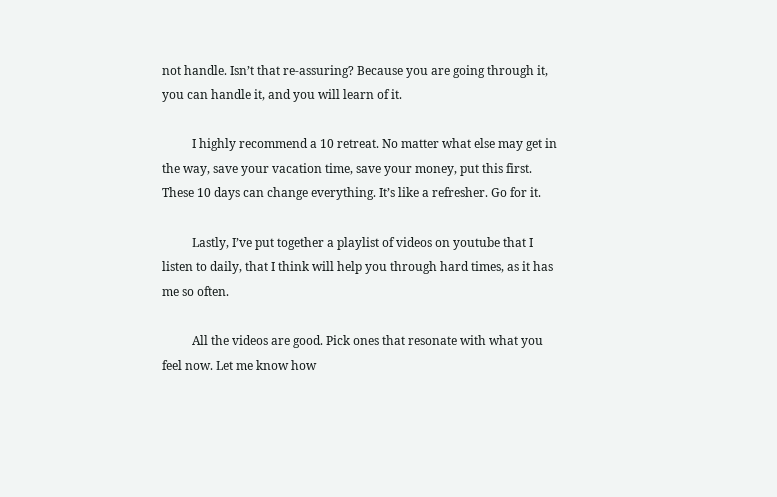not handle. Isn’t that re-assuring? Because you are going through it, you can handle it, and you will learn of it.

          I highly recommend a 10 retreat. No matter what else may get in the way, save your vacation time, save your money, put this first. These 10 days can change everything. It’s like a refresher. Go for it.

          Lastly, I’ve put together a playlist of videos on youtube that I listen to daily, that I think will help you through hard times, as it has me so often.

          All the videos are good. Pick ones that resonate with what you feel now. Let me know how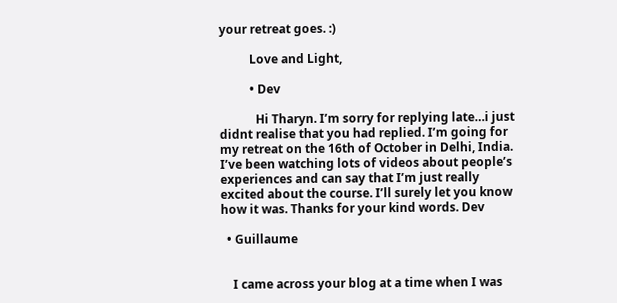your retreat goes. :)

          Love and Light,

          • Dev

            Hi Tharyn. I’m sorry for replying late…i just didnt realise that you had replied. I’m going for my retreat on the 16th of October in Delhi, India. I’ve been watching lots of videos about people’s experiences and can say that I’m just really excited about the course. I’ll surely let you know how it was. Thanks for your kind words. Dev

  • Guillaume


    I came across your blog at a time when I was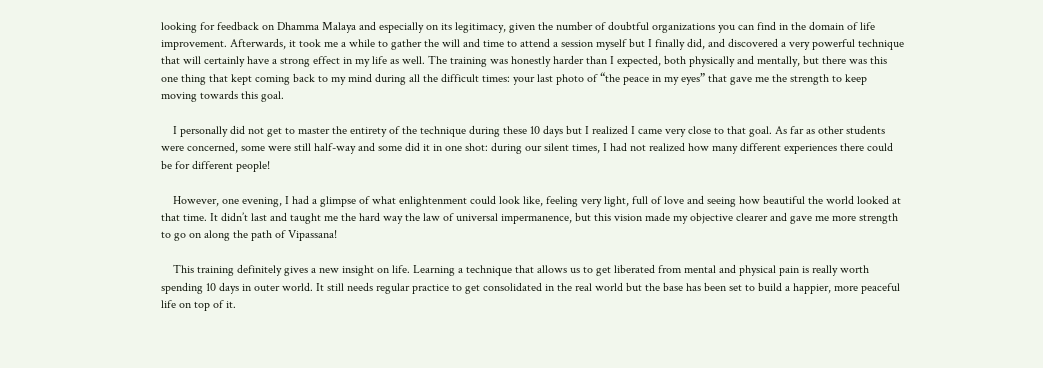looking for feedback on Dhamma Malaya and especially on its legitimacy, given the number of doubtful organizations you can find in the domain of life improvement. Afterwards, it took me a while to gather the will and time to attend a session myself but I finally did, and discovered a very powerful technique that will certainly have a strong effect in my life as well. The training was honestly harder than I expected, both physically and mentally, but there was this one thing that kept coming back to my mind during all the difficult times: your last photo of “the peace in my eyes” that gave me the strength to keep moving towards this goal.

    I personally did not get to master the entirety of the technique during these 10 days but I realized I came very close to that goal. As far as other students were concerned, some were still half-way and some did it in one shot: during our silent times, I had not realized how many different experiences there could be for different people!

    However, one evening, I had a glimpse of what enlightenment could look like, feeling very light, full of love and seeing how beautiful the world looked at that time. It didn’t last and taught me the hard way the law of universal impermanence, but this vision made my objective clearer and gave me more strength to go on along the path of Vipassana!

    This training definitely gives a new insight on life. Learning a technique that allows us to get liberated from mental and physical pain is really worth spending 10 days in outer world. It still needs regular practice to get consolidated in the real world but the base has been set to build a happier, more peaceful life on top of it.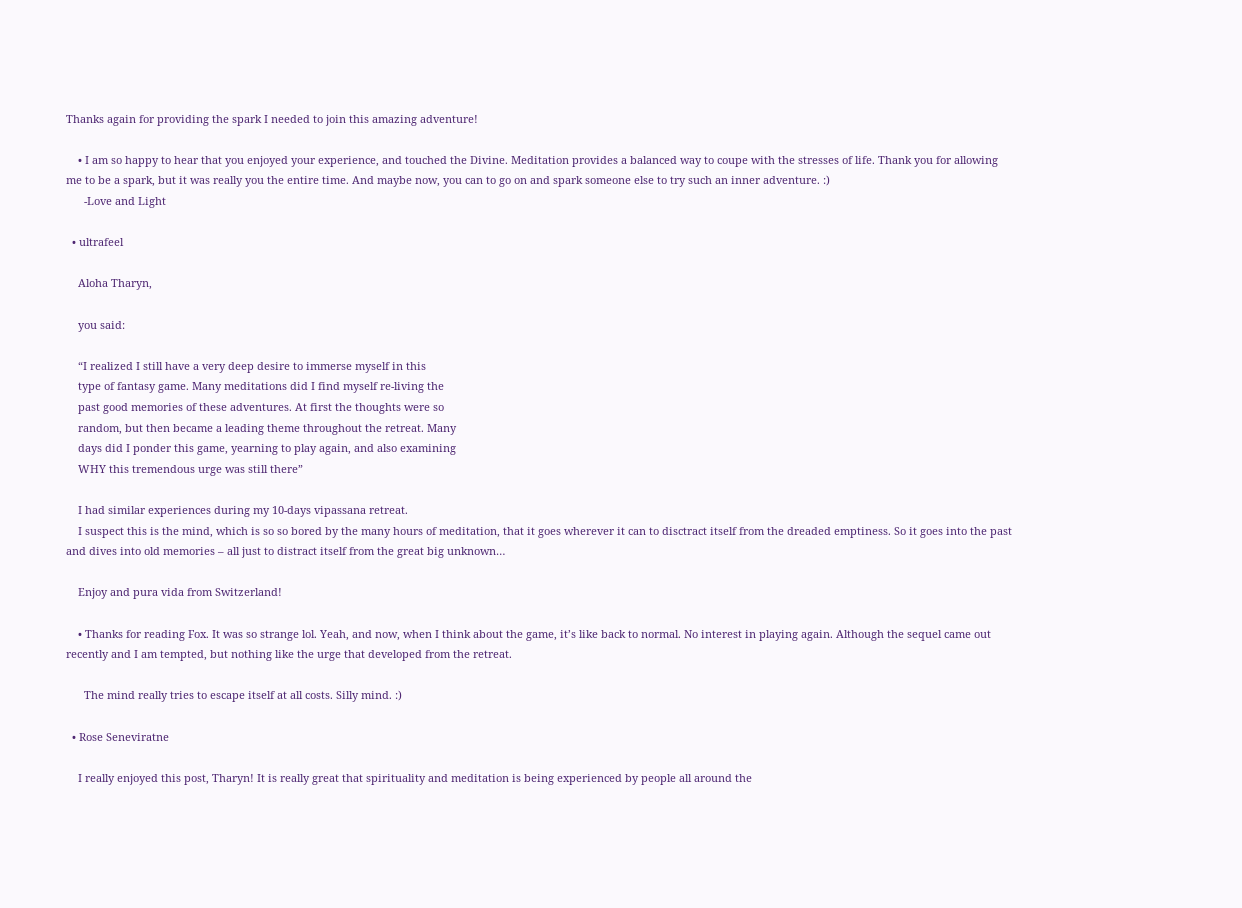Thanks again for providing the spark I needed to join this amazing adventure!

    • I am so happy to hear that you enjoyed your experience, and touched the Divine. Meditation provides a balanced way to coupe with the stresses of life. Thank you for allowing me to be a spark, but it was really you the entire time. And maybe now, you can to go on and spark someone else to try such an inner adventure. :)
      -Love and Light

  • ultrafeel

    Aloha Tharyn,

    you said:

    “I realized I still have a very deep desire to immerse myself in this
    type of fantasy game. Many meditations did I find myself re-living the
    past good memories of these adventures. At first the thoughts were so
    random, but then became a leading theme throughout the retreat. Many
    days did I ponder this game, yearning to play again, and also examining
    WHY this tremendous urge was still there”

    I had similar experiences during my 10-days vipassana retreat.
    I suspect this is the mind, which is so so bored by the many hours of meditation, that it goes wherever it can to disctract itself from the dreaded emptiness. So it goes into the past and dives into old memories – all just to distract itself from the great big unknown…

    Enjoy and pura vida from Switzerland!

    • Thanks for reading Fox. It was so strange lol. Yeah, and now, when I think about the game, it’s like back to normal. No interest in playing again. Although the sequel came out recently and I am tempted, but nothing like the urge that developed from the retreat.

      The mind really tries to escape itself at all costs. Silly mind. :)

  • Rose Seneviratne

    I really enjoyed this post, Tharyn! It is really great that spirituality and meditation is being experienced by people all around the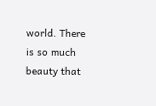world. There is so much beauty that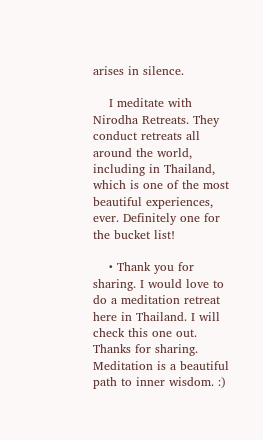arises in silence.

    I meditate with Nirodha Retreats. They conduct retreats all around the world, including in Thailand, which is one of the most beautiful experiences, ever. Definitely one for the bucket list!

    • Thank you for sharing. I would love to do a meditation retreat here in Thailand. I will check this one out. Thanks for sharing. Meditation is a beautiful path to inner wisdom. :)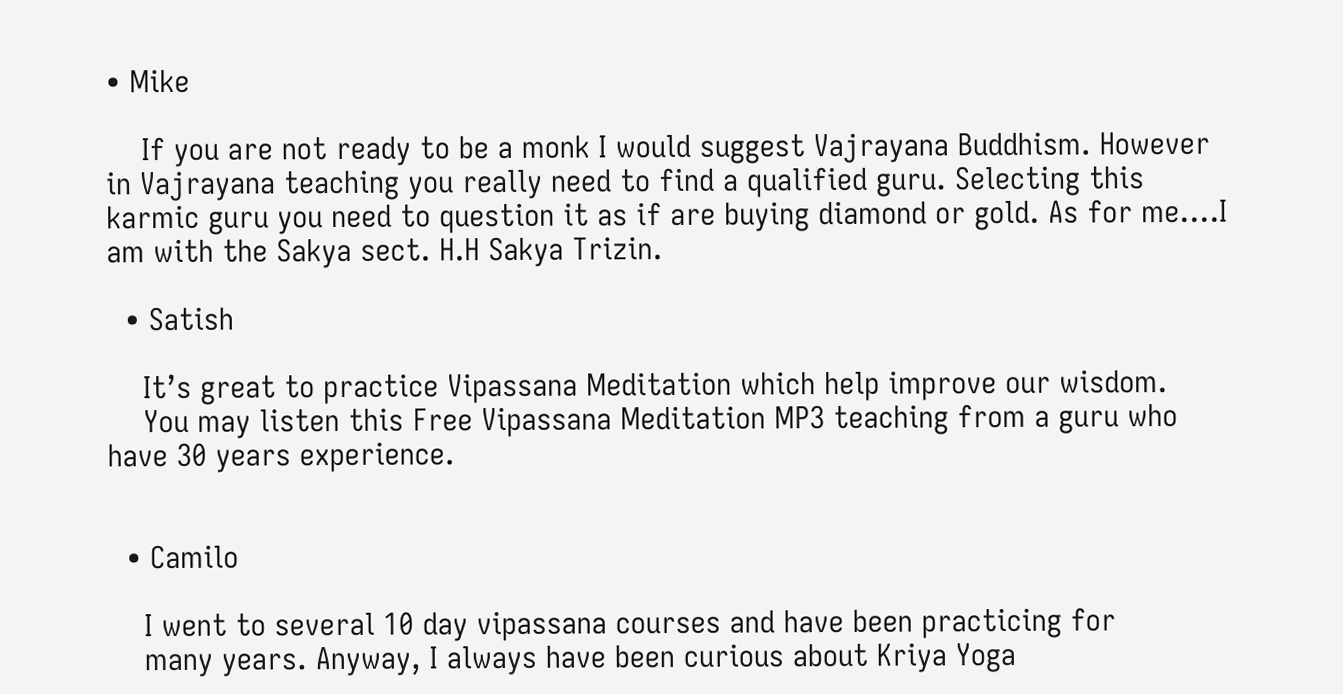• Mike

    If you are not ready to be a monk I would suggest Vajrayana Buddhism. However in Vajrayana teaching you really need to find a qualified guru. Selecting this karmic guru you need to question it as if are buying diamond or gold. As for me….I am with the Sakya sect. H.H Sakya Trizin.

  • Satish

    It’s great to practice Vipassana Meditation which help improve our wisdom.
    You may listen this Free Vipassana Meditation MP3 teaching from a guru who have 30 years experience.


  • Camilo

    I went to several 10 day vipassana courses and have been practicing for
    many years. Anyway, I always have been curious about Kriya Yoga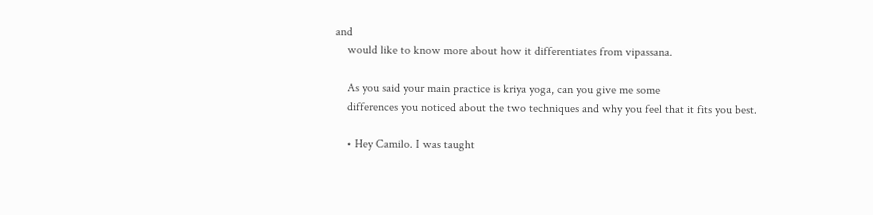and
    would like to know more about how it differentiates from vipassana.

    As you said your main practice is kriya yoga, can you give me some
    differences you noticed about the two techniques and why you feel that it fits you best.

    • Hey Camilo. I was taught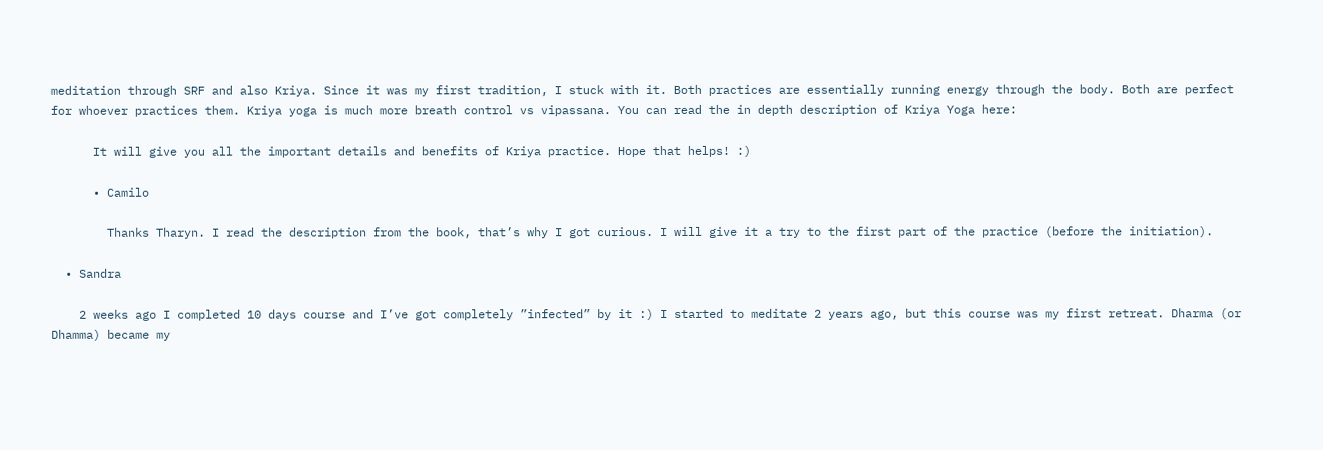meditation through SRF and also Kriya. Since it was my first tradition, I stuck with it. Both practices are essentially running energy through the body. Both are perfect for whoever practices them. Kriya yoga is much more breath control vs vipassana. You can read the in depth description of Kriya Yoga here:

      It will give you all the important details and benefits of Kriya practice. Hope that helps! :)

      • Camilo

        Thanks Tharyn. I read the description from the book, that’s why I got curious. I will give it a try to the first part of the practice (before the initiation).

  • Sandra

    2 weeks ago I completed 10 days course and I’ve got completely ”infected” by it :) I started to meditate 2 years ago, but this course was my first retreat. Dharma (or Dhamma) became my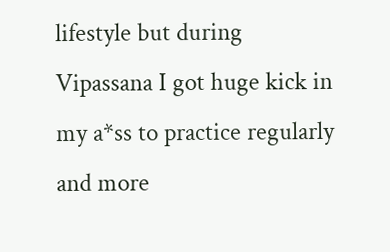lifestyle but during Vipassana I got huge kick in my a*ss to practice regularly and more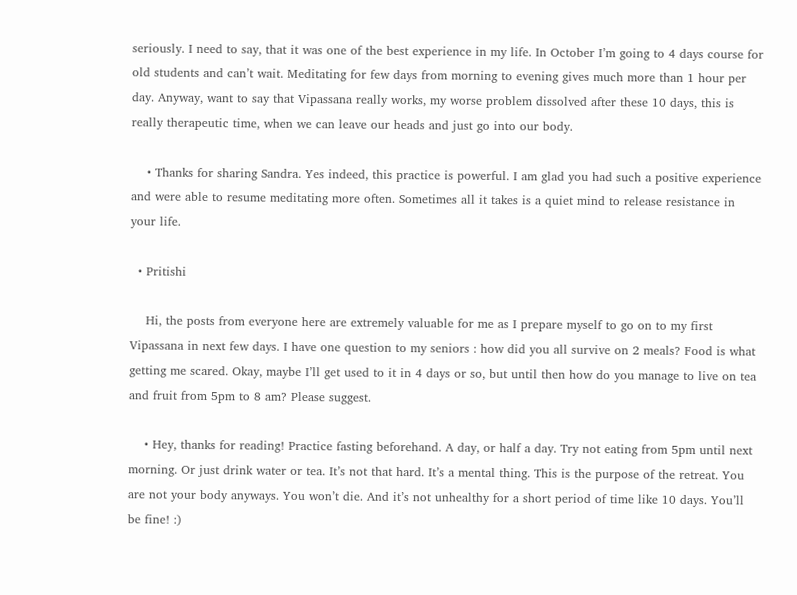seriously. I need to say, that it was one of the best experience in my life. In October I’m going to 4 days course for old students and can’t wait. Meditating for few days from morning to evening gives much more than 1 hour per day. Anyway, want to say that Vipassana really works, my worse problem dissolved after these 10 days, this is really therapeutic time, when we can leave our heads and just go into our body.

    • Thanks for sharing Sandra. Yes indeed, this practice is powerful. I am glad you had such a positive experience and were able to resume meditating more often. Sometimes all it takes is a quiet mind to release resistance in your life.

  • Pritishi

    Hi, the posts from everyone here are extremely valuable for me as I prepare myself to go on to my first Vipassana in next few days. I have one question to my seniors : how did you all survive on 2 meals? Food is what getting me scared. Okay, maybe I’ll get used to it in 4 days or so, but until then how do you manage to live on tea and fruit from 5pm to 8 am? Please suggest.

    • Hey, thanks for reading! Practice fasting beforehand. A day, or half a day. Try not eating from 5pm until next morning. Or just drink water or tea. It’s not that hard. It’s a mental thing. This is the purpose of the retreat. You are not your body anyways. You won’t die. And it’s not unhealthy for a short period of time like 10 days. You’ll be fine! :)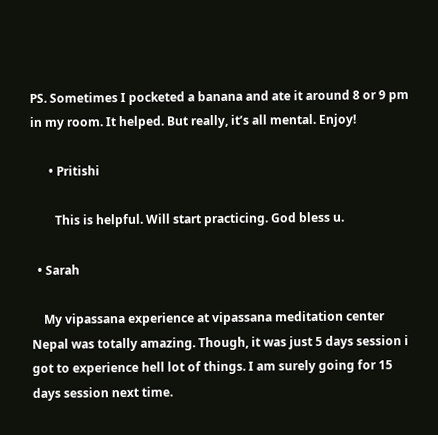PS. Sometimes I pocketed a banana and ate it around 8 or 9 pm in my room. It helped. But really, it’s all mental. Enjoy!

      • Pritishi

        This is helpful. Will start practicing. God bless u.

  • Sarah

    My vipassana experience at vipassana meditation center Nepal was totally amazing. Though, it was just 5 days session i got to experience hell lot of things. I am surely going for 15 days session next time.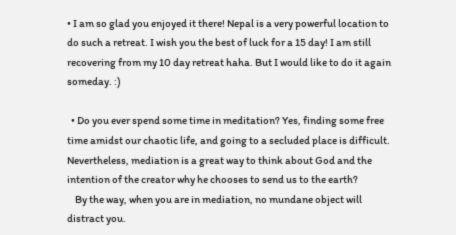• I am so glad you enjoyed it there! Nepal is a very powerful location to do such a retreat. I wish you the best of luck for a 15 day! I am still recovering from my 10 day retreat haha. But I would like to do it again someday. :)

  • Do you ever spend some time in meditation? Yes, finding some free time amidst our chaotic life, and going to a secluded place is difficult. Nevertheless, mediation is a great way to think about God and the intention of the creator why he chooses to send us to the earth?
    By the way, when you are in mediation, no mundane object will distract you.